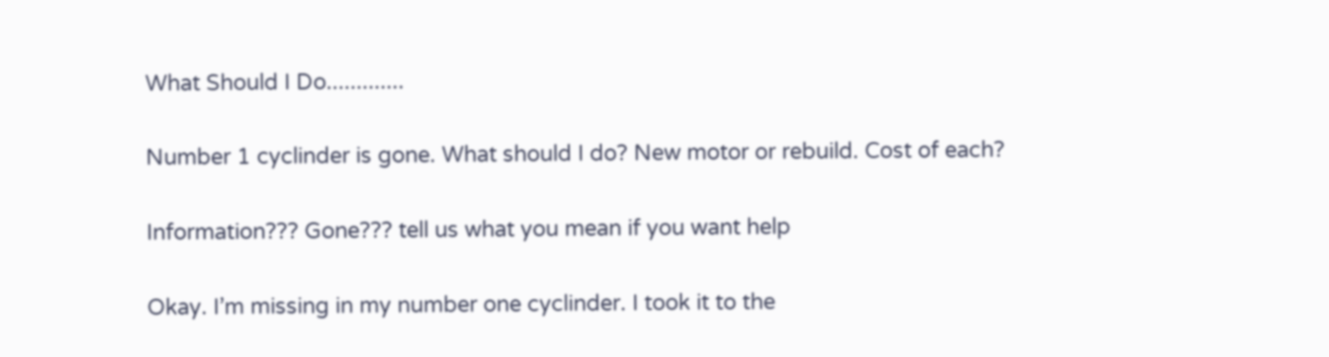What Should I Do.............

Number 1 cyclinder is gone. What should I do? New motor or rebuild. Cost of each?

Information??? Gone??? tell us what you mean if you want help

Okay. I’m missing in my number one cyclinder. I took it to the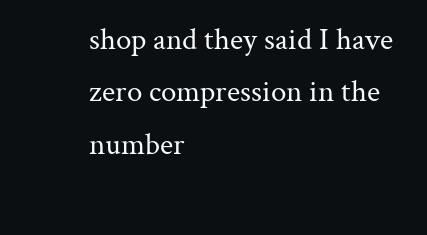shop and they said I have zero compression in the number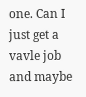one. Can I just get a vavle job and maybe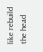like rebuild the head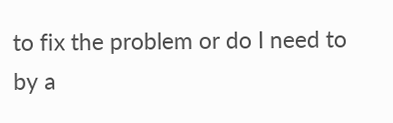to fix the problem or do I need to by a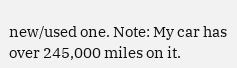new/used one. Note: My car has over 245,000 miles on it.